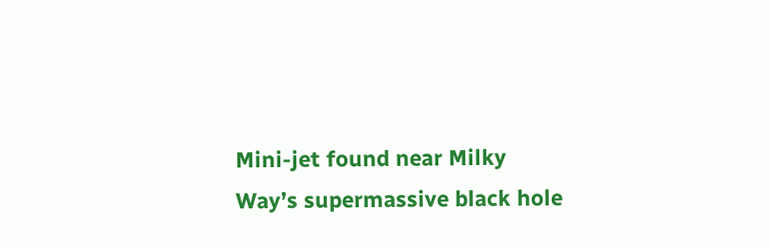Mini-jet found near Milky Way’s supermassive black hole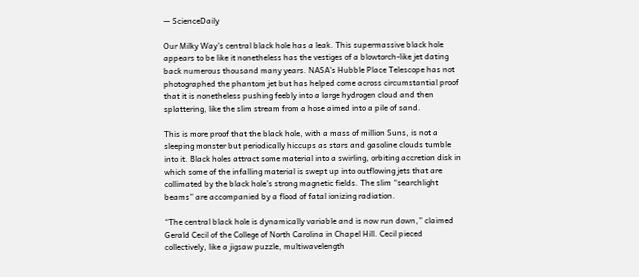— ScienceDaily

Our Milky Way’s central black hole has a leak. This supermassive black hole appears to be like it nonetheless has the vestiges of a blowtorch-like jet dating back numerous thousand many years. NASA’s Hubble Place Telescope has not photographed the phantom jet but has helped come across circumstantial proof that it is nonetheless pushing feebly into a large hydrogen cloud and then splattering, like the slim stream from a hose aimed into a pile of sand.

This is more proof that the black hole, with a mass of million Suns, is not a sleeping monster but periodically hiccups as stars and gasoline clouds tumble into it. Black holes attract some material into a swirling, orbiting accretion disk in which some of the infalling material is swept up into outflowing jets that are collimated by the black hole’s strong magnetic fields. The slim “searchlight beams” are accompanied by a flood of fatal ionizing radiation.

“The central black hole is dynamically variable and is now run down,” claimed Gerald Cecil of the College of North Carolina in Chapel Hill. Cecil pieced collectively, like a jigsaw puzzle, multiwavelength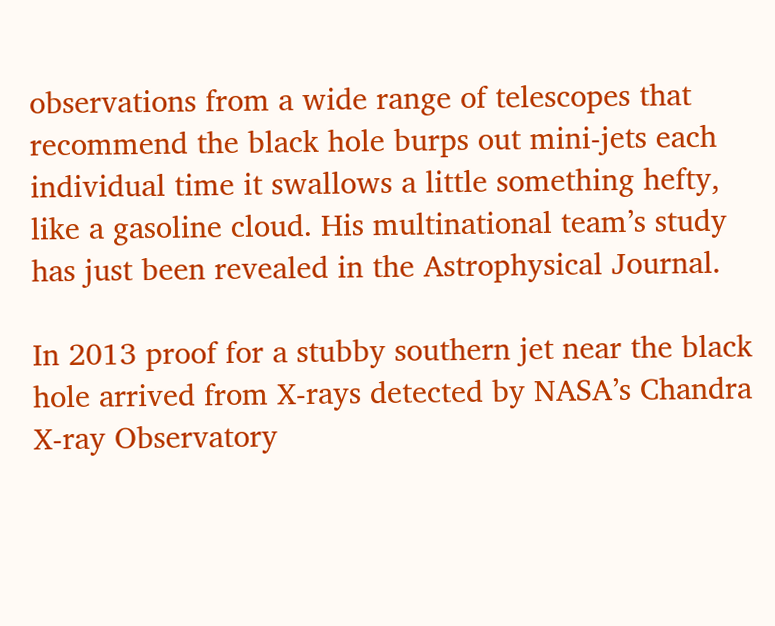observations from a wide range of telescopes that recommend the black hole burps out mini-jets each individual time it swallows a little something hefty, like a gasoline cloud. His multinational team’s study has just been revealed in the Astrophysical Journal.

In 2013 proof for a stubby southern jet near the black hole arrived from X-rays detected by NASA’s Chandra X-ray Observatory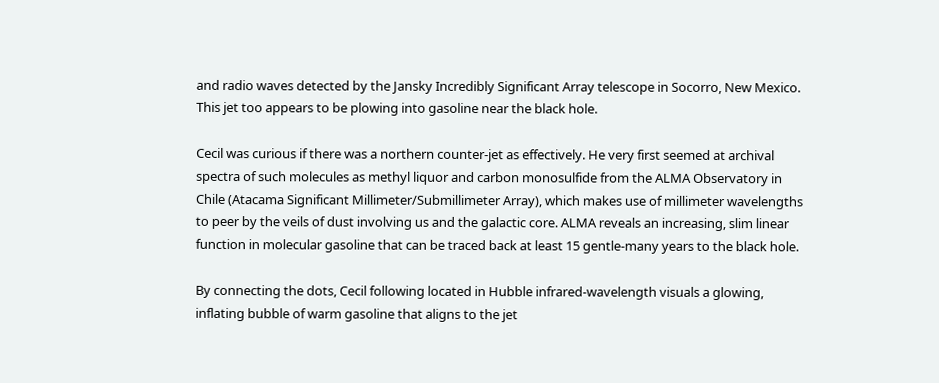and radio waves detected by the Jansky Incredibly Significant Array telescope in Socorro, New Mexico. This jet too appears to be plowing into gasoline near the black hole.

Cecil was curious if there was a northern counter-jet as effectively. He very first seemed at archival spectra of such molecules as methyl liquor and carbon monosulfide from the ALMA Observatory in Chile (Atacama Significant Millimeter/Submillimeter Array), which makes use of millimeter wavelengths to peer by the veils of dust involving us and the galactic core. ALMA reveals an increasing, slim linear function in molecular gasoline that can be traced back at least 15 gentle-many years to the black hole.

By connecting the dots, Cecil following located in Hubble infrared-wavelength visuals a glowing, inflating bubble of warm gasoline that aligns to the jet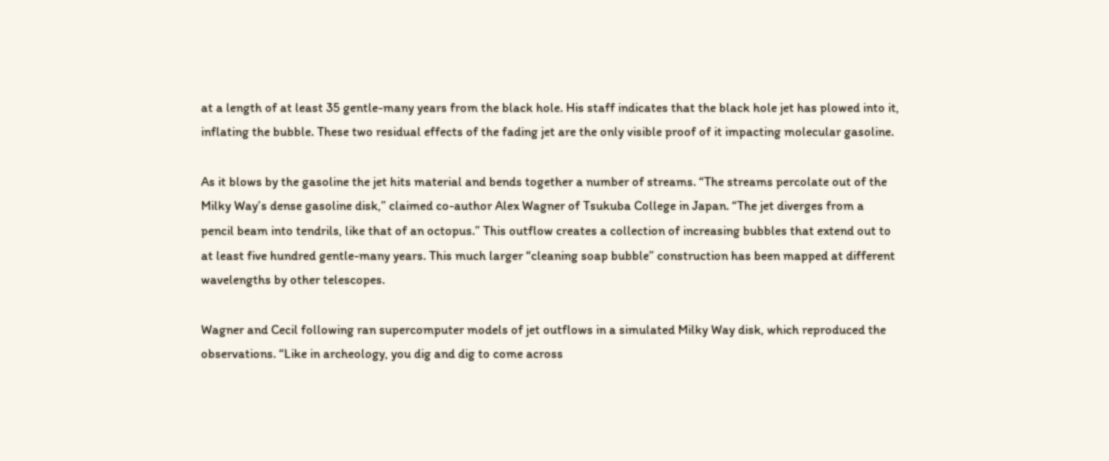at a length of at least 35 gentle-many years from the black hole. His staff indicates that the black hole jet has plowed into it, inflating the bubble. These two residual effects of the fading jet are the only visible proof of it impacting molecular gasoline.

As it blows by the gasoline the jet hits material and bends together a number of streams. “The streams percolate out of the Milky Way’s dense gasoline disk,” claimed co-author Alex Wagner of Tsukuba College in Japan. “The jet diverges from a pencil beam into tendrils, like that of an octopus.” This outflow creates a collection of increasing bubbles that extend out to at least five hundred gentle-many years. This much larger “cleaning soap bubble” construction has been mapped at different wavelengths by other telescopes.

Wagner and Cecil following ran supercomputer models of jet outflows in a simulated Milky Way disk, which reproduced the observations. “Like in archeology, you dig and dig to come across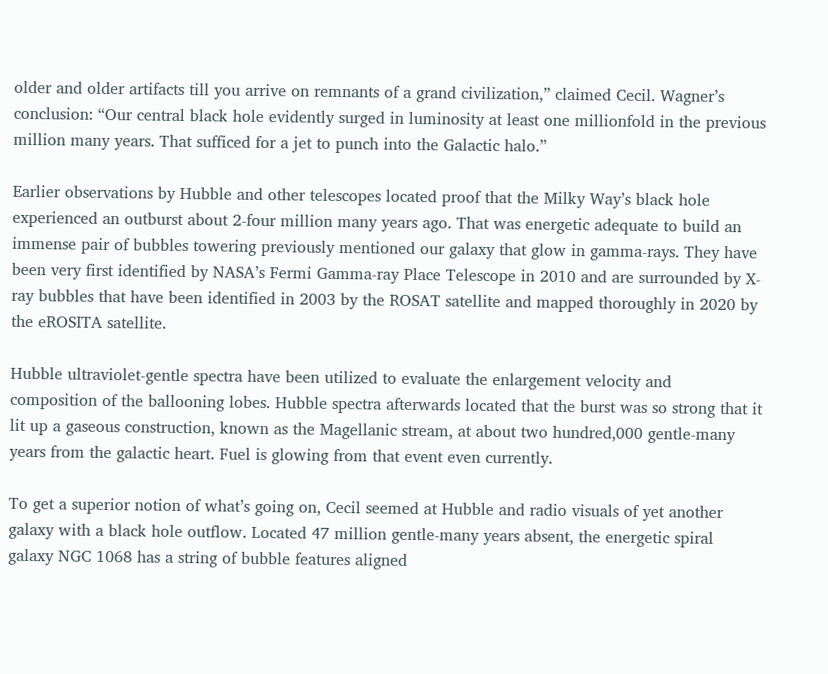older and older artifacts till you arrive on remnants of a grand civilization,” claimed Cecil. Wagner’s conclusion: “Our central black hole evidently surged in luminosity at least one millionfold in the previous million many years. That sufficed for a jet to punch into the Galactic halo.”

Earlier observations by Hubble and other telescopes located proof that the Milky Way’s black hole experienced an outburst about 2-four million many years ago. That was energetic adequate to build an immense pair of bubbles towering previously mentioned our galaxy that glow in gamma-rays. They have been very first identified by NASA’s Fermi Gamma-ray Place Telescope in 2010 and are surrounded by X-ray bubbles that have been identified in 2003 by the ROSAT satellite and mapped thoroughly in 2020 by the eROSITA satellite.

Hubble ultraviolet-gentle spectra have been utilized to evaluate the enlargement velocity and composition of the ballooning lobes. Hubble spectra afterwards located that the burst was so strong that it lit up a gaseous construction, known as the Magellanic stream, at about two hundred,000 gentle-many years from the galactic heart. Fuel is glowing from that event even currently.

To get a superior notion of what’s going on, Cecil seemed at Hubble and radio visuals of yet another galaxy with a black hole outflow. Located 47 million gentle-many years absent, the energetic spiral galaxy NGC 1068 has a string of bubble features aligned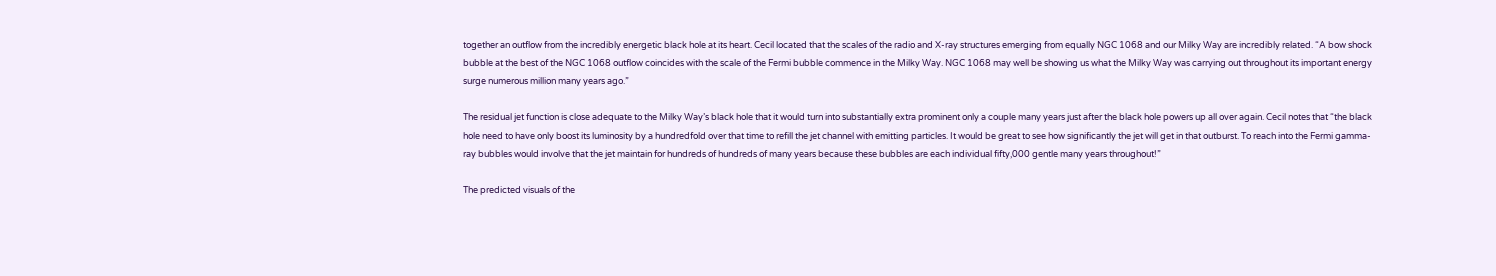together an outflow from the incredibly energetic black hole at its heart. Cecil located that the scales of the radio and X-ray structures emerging from equally NGC 1068 and our Milky Way are incredibly related. “A bow shock bubble at the best of the NGC 1068 outflow coincides with the scale of the Fermi bubble commence in the Milky Way. NGC 1068 may well be showing us what the Milky Way was carrying out throughout its important energy surge numerous million many years ago.”

The residual jet function is close adequate to the Milky Way’s black hole that it would turn into substantially extra prominent only a couple many years just after the black hole powers up all over again. Cecil notes that “the black hole need to have only boost its luminosity by a hundredfold over that time to refill the jet channel with emitting particles. It would be great to see how significantly the jet will get in that outburst. To reach into the Fermi gamma-ray bubbles would involve that the jet maintain for hundreds of hundreds of many years because these bubbles are each individual fifty,000 gentle many years throughout!”

The predicted visuals of the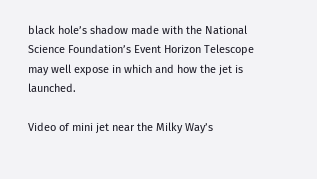black hole’s shadow made with the National Science Foundation’s Event Horizon Telescope may well expose in which and how the jet is launched.

Video of mini jet near the Milky Way’s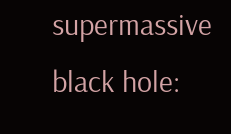supermassive black hole: